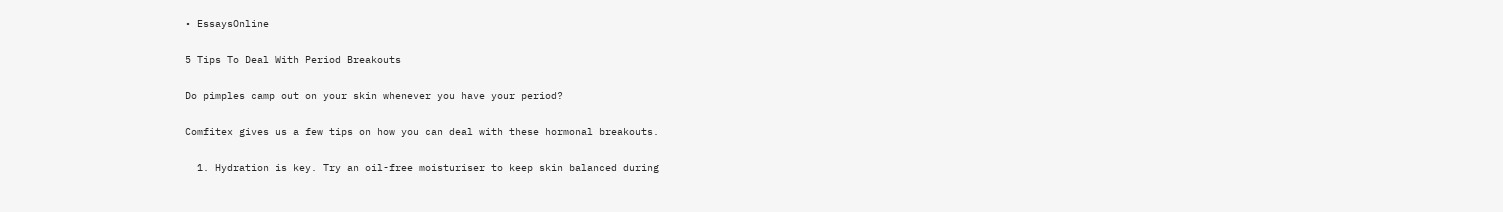• EssaysOnline

5 Tips To Deal With Period Breakouts

Do pimples camp out on your skin whenever you have your period?

Comfitex gives us a few tips on how you can deal with these hormonal breakouts.

  1. Hydration is key. Try an oil-free moisturiser to keep skin balanced during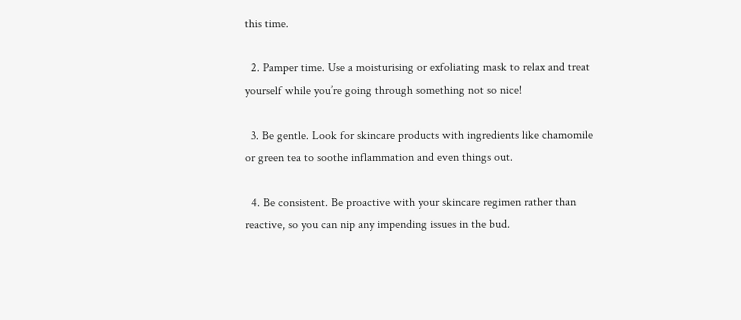this time.

  2. Pamper time. Use a moisturising or exfoliating mask to relax and treat yourself while you’re going through something not so nice!

  3. Be gentle. Look for skincare products with ingredients like chamomile or green tea to soothe inflammation and even things out.

  4. Be consistent. Be proactive with your skincare regimen rather than reactive, so you can nip any impending issues in the bud.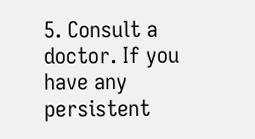5. Consult a doctor. If you have any persistent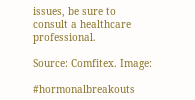issues, be sure to consult a healthcare professional.

Source: Comfitex. Image:

#hormonalbreakouts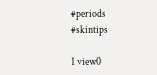#periods #skintips

1 view0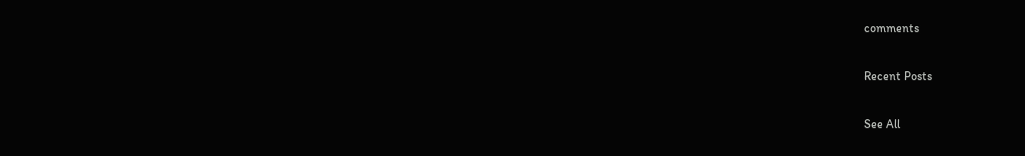comments

Recent Posts

See All